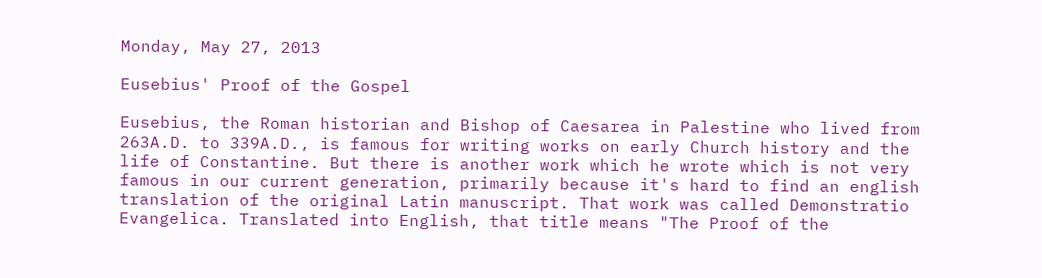Monday, May 27, 2013

Eusebius' Proof of the Gospel

Eusebius, the Roman historian and Bishop of Caesarea in Palestine who lived from 263A.D. to 339A.D., is famous for writing works on early Church history and the life of Constantine. But there is another work which he wrote which is not very famous in our current generation, primarily because it's hard to find an english translation of the original Latin manuscript. That work was called Demonstratio Evangelica. Translated into English, that title means "The Proof of the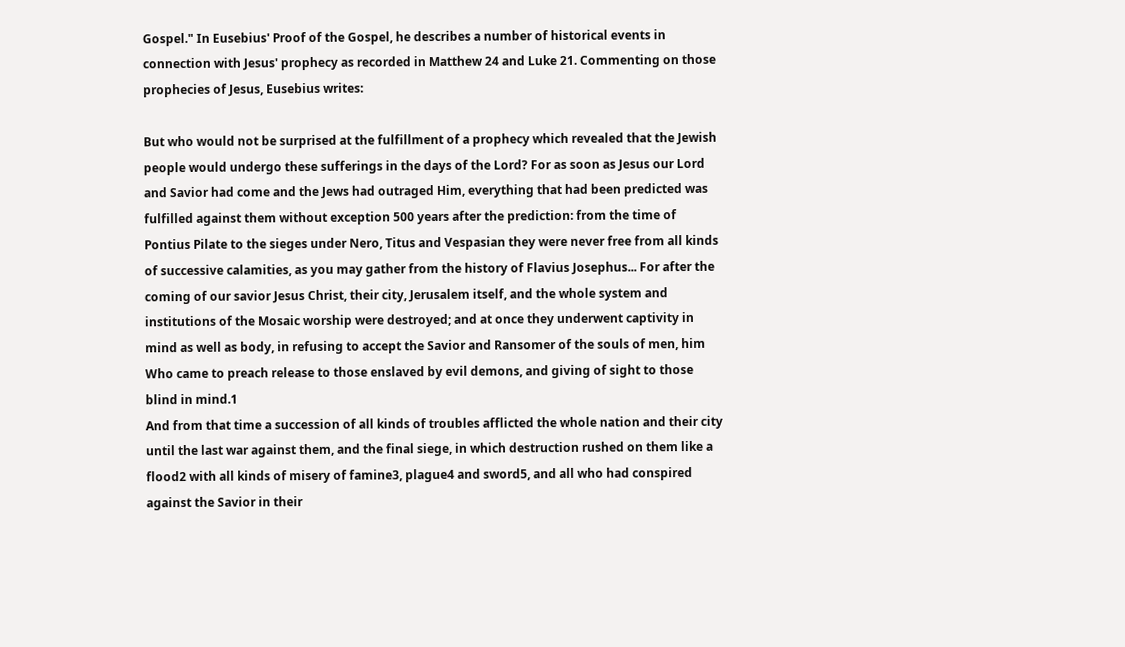Gospel." In Eusebius' Proof of the Gospel, he describes a number of historical events in connection with Jesus' prophecy as recorded in Matthew 24 and Luke 21. Commenting on those prophecies of Jesus, Eusebius writes:

But who would not be surprised at the fulfillment of a prophecy which revealed that the Jewish people would undergo these sufferings in the days of the Lord? For as soon as Jesus our Lord and Savior had come and the Jews had outraged Him, everything that had been predicted was fulfilled against them without exception 500 years after the prediction: from the time of Pontius Pilate to the sieges under Nero, Titus and Vespasian they were never free from all kinds of successive calamities, as you may gather from the history of Flavius Josephus... For after the coming of our savior Jesus Christ, their city, Jerusalem itself, and the whole system and institutions of the Mosaic worship were destroyed; and at once they underwent captivity in mind as well as body, in refusing to accept the Savior and Ransomer of the souls of men, him Who came to preach release to those enslaved by evil demons, and giving of sight to those blind in mind.1
And from that time a succession of all kinds of troubles afflicted the whole nation and their city until the last war against them, and the final siege, in which destruction rushed on them like a flood2 with all kinds of misery of famine3, plague4 and sword5, and all who had conspired against the Savior in their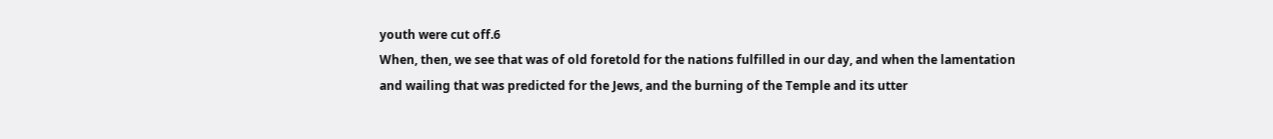youth were cut off.6
When, then, we see that was of old foretold for the nations fulfilled in our day, and when the lamentation and wailing that was predicted for the Jews, and the burning of the Temple and its utter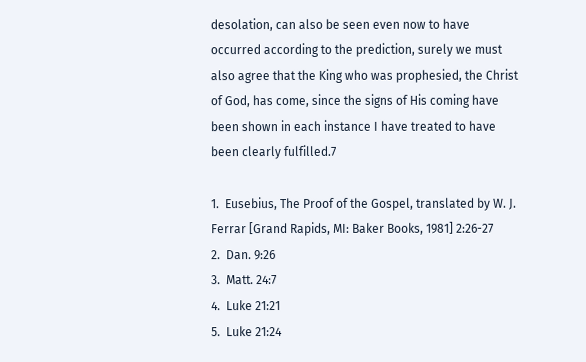desolation, can also be seen even now to have occurred according to the prediction, surely we must also agree that the King who was prophesied, the Christ of God, has come, since the signs of His coming have been shown in each instance I have treated to have been clearly fulfilled.7

1.  Eusebius, The Proof of the Gospel, translated by W. J. Ferrar [Grand Rapids, MI: Baker Books, 1981] 2:26-27
2.  Dan. 9:26
3.  Matt. 24:7
4.  Luke 21:21
5.  Luke 21:24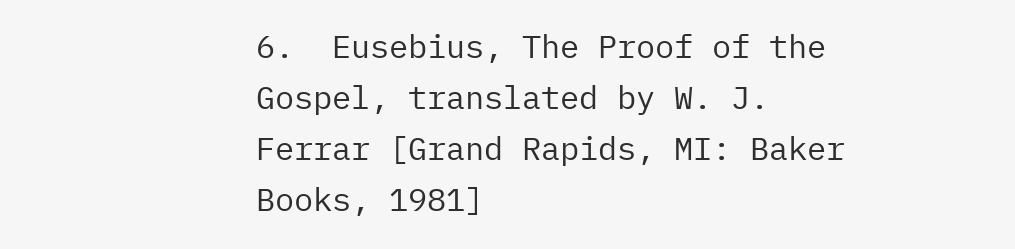6.  Eusebius, The Proof of the Gospel, translated by W. J. Ferrar [Grand Rapids, MI: Baker Books, 1981]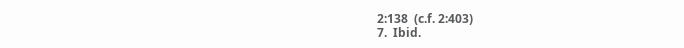2:138  (c.f. 2:403)
7.  Ibid.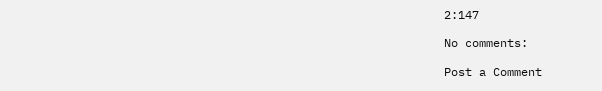2:147

No comments:

Post a Comment